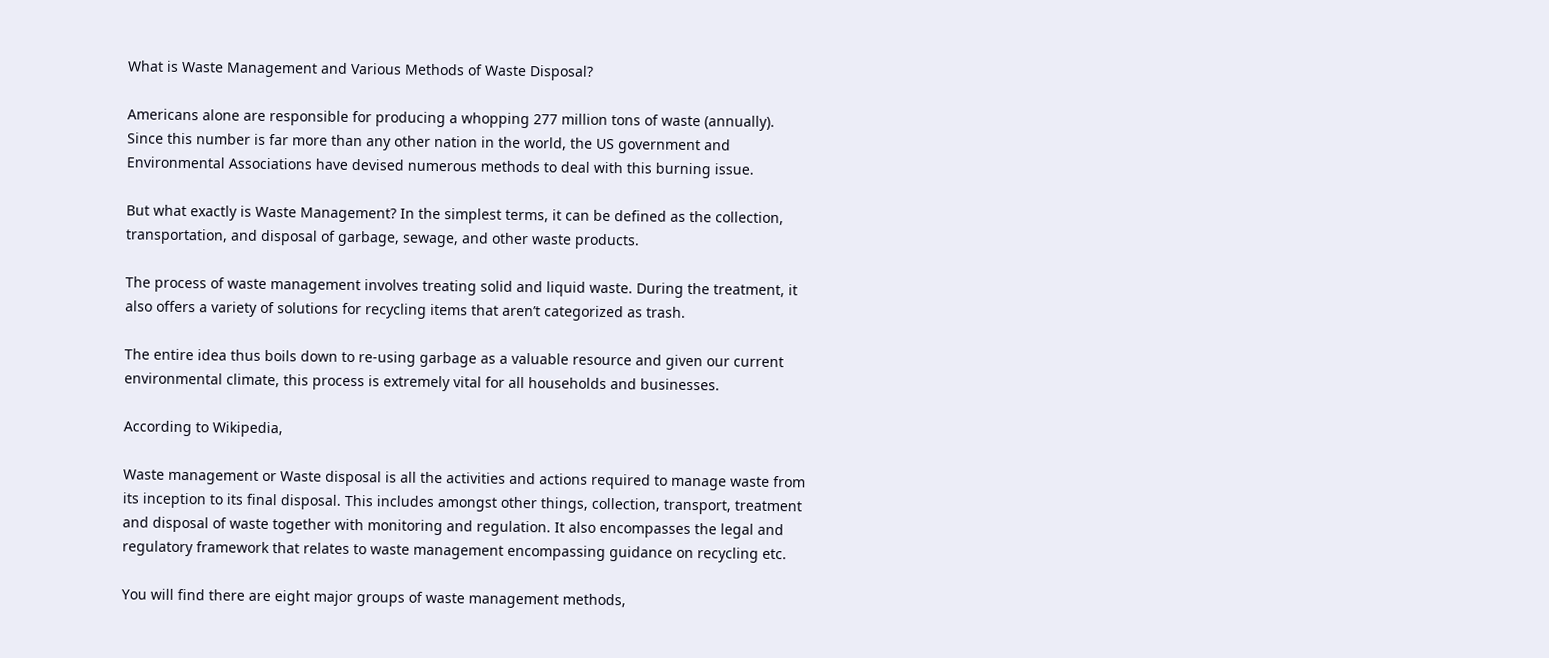What is Waste Management and Various Methods of Waste Disposal?

Americans alone are responsible for producing a whopping 277 million tons of waste (annually). Since this number is far more than any other nation in the world, the US government and Environmental Associations have devised numerous methods to deal with this burning issue.

But what exactly is Waste Management? In the simplest terms, it can be defined as the collection, transportation, and disposal of garbage, sewage, and other waste products.

The process of waste management involves treating solid and liquid waste. During the treatment, it also offers a variety of solutions for recycling items that aren’t categorized as trash.

The entire idea thus boils down to re-using garbage as a valuable resource and given our current environmental climate, this process is extremely vital for all households and businesses.

According to Wikipedia,

Waste management or Waste disposal is all the activities and actions required to manage waste from its inception to its final disposal. This includes amongst other things, collection, transport, treatment and disposal of waste together with monitoring and regulation. It also encompasses the legal and regulatory framework that relates to waste management encompassing guidance on recycling etc.

You will find there are eight major groups of waste management methods,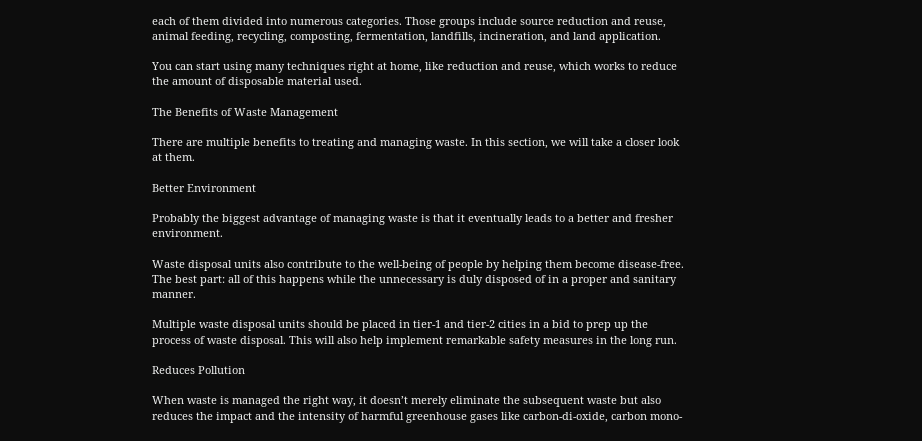each of them divided into numerous categories. Those groups include source reduction and reuse, animal feeding, recycling, composting, fermentation, landfills, incineration, and land application.

You can start using many techniques right at home, like reduction and reuse, which works to reduce the amount of disposable material used.

The Benefits of Waste Management

There are multiple benefits to treating and managing waste. In this section, we will take a closer look at them.

Better Environment

Probably the biggest advantage of managing waste is that it eventually leads to a better and fresher environment.

Waste disposal units also contribute to the well-being of people by helping them become disease-free. The best part: all of this happens while the unnecessary is duly disposed of in a proper and sanitary manner.

Multiple waste disposal units should be placed in tier-1 and tier-2 cities in a bid to prep up the process of waste disposal. This will also help implement remarkable safety measures in the long run.

Reduces Pollution

When waste is managed the right way, it doesn’t merely eliminate the subsequent waste but also reduces the impact and the intensity of harmful greenhouse gases like carbon-di-oxide, carbon mono-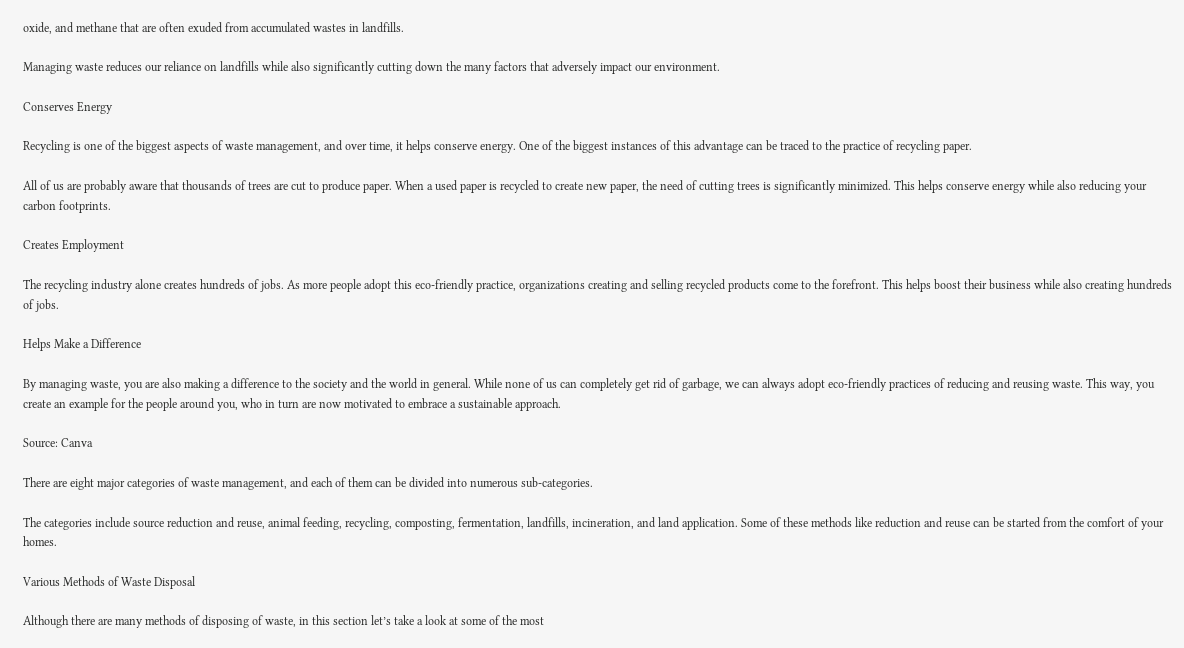oxide, and methane that are often exuded from accumulated wastes in landfills.

Managing waste reduces our reliance on landfills while also significantly cutting down the many factors that adversely impact our environment.

Conserves Energy

Recycling is one of the biggest aspects of waste management, and over time, it helps conserve energy. One of the biggest instances of this advantage can be traced to the practice of recycling paper.

All of us are probably aware that thousands of trees are cut to produce paper. When a used paper is recycled to create new paper, the need of cutting trees is significantly minimized. This helps conserve energy while also reducing your carbon footprints.

Creates Employment

The recycling industry alone creates hundreds of jobs. As more people adopt this eco-friendly practice, organizations creating and selling recycled products come to the forefront. This helps boost their business while also creating hundreds of jobs.

Helps Make a Difference

By managing waste, you are also making a difference to the society and the world in general. While none of us can completely get rid of garbage, we can always adopt eco-friendly practices of reducing and reusing waste. This way, you create an example for the people around you, who in turn are now motivated to embrace a sustainable approach.

Source: Canva

There are eight major categories of waste management, and each of them can be divided into numerous sub-categories.

The categories include source reduction and reuse, animal feeding, recycling, composting, fermentation, landfills, incineration, and land application. Some of these methods like reduction and reuse can be started from the comfort of your homes.

Various Methods of Waste Disposal

Although there are many methods of disposing of waste, in this section let’s take a look at some of the most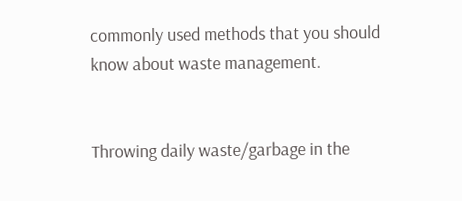commonly used methods that you should know about waste management.


Throwing daily waste/garbage in the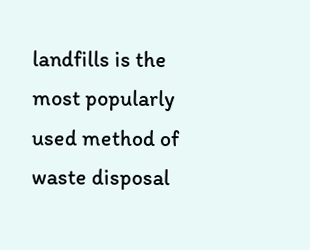landfills is the most popularly used method of waste disposal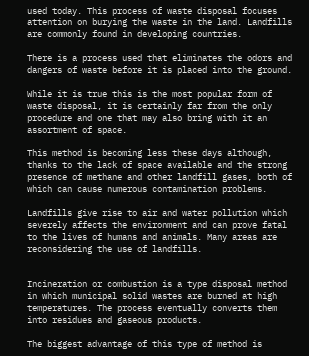used today. This process of waste disposal focuses attention on burying the waste in the land. Landfills are commonly found in developing countries.

There is a process used that eliminates the odors and dangers of waste before it is placed into the ground.

While it is true this is the most popular form of waste disposal, it is certainly far from the only procedure and one that may also bring with it an assortment of space.

This method is becoming less these days although, thanks to the lack of space available and the strong presence of methane and other landfill gases, both of which can cause numerous contamination problems.

Landfills give rise to air and water pollution which severely affects the environment and can prove fatal to the lives of humans and animals. Many areas are reconsidering the use of landfills.


Incineration or combustion is a type disposal method in which municipal solid wastes are burned at high temperatures. The process eventually converts them into residues and gaseous products.

The biggest advantage of this type of method is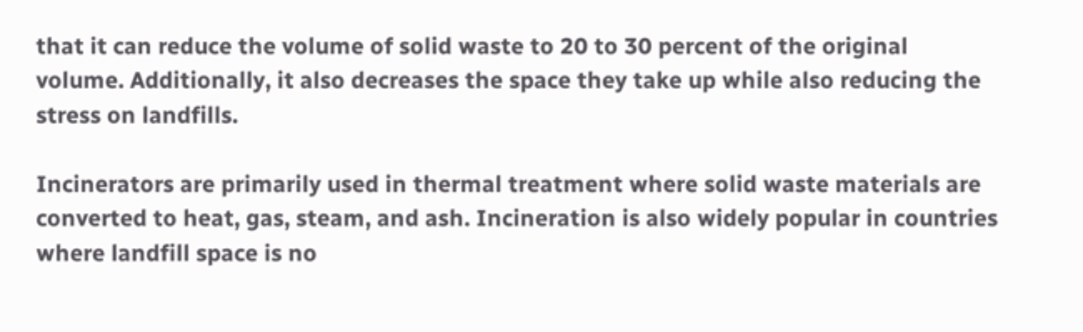that it can reduce the volume of solid waste to 20 to 30 percent of the original volume. Additionally, it also decreases the space they take up while also reducing the stress on landfills.

Incinerators are primarily used in thermal treatment where solid waste materials are converted to heat, gas, steam, and ash. Incineration is also widely popular in countries where landfill space is no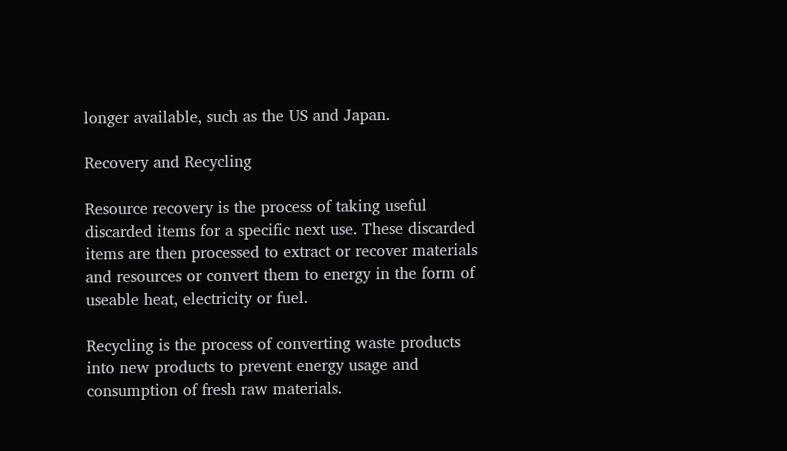longer available, such as the US and Japan.

Recovery and Recycling

Resource recovery is the process of taking useful discarded items for a specific next use. These discarded items are then processed to extract or recover materials and resources or convert them to energy in the form of useable heat, electricity or fuel.

Recycling is the process of converting waste products into new products to prevent energy usage and consumption of fresh raw materials.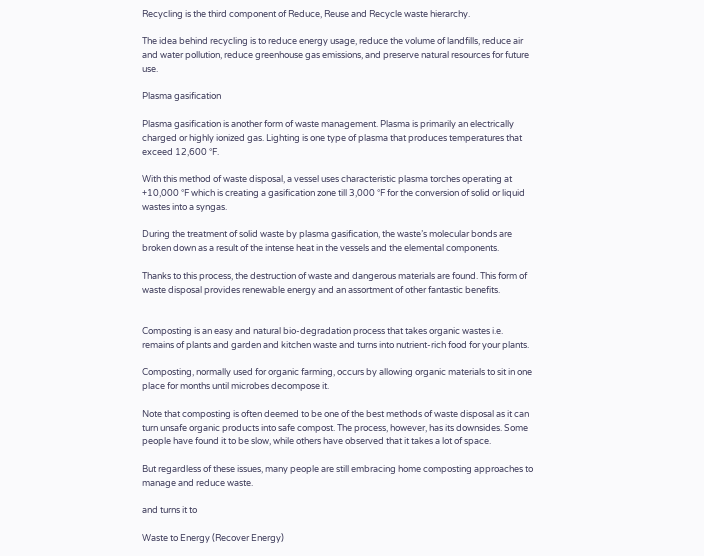Recycling is the third component of Reduce, Reuse and Recycle waste hierarchy.

The idea behind recycling is to reduce energy usage, reduce the volume of landfills, reduce air and water pollution, reduce greenhouse gas emissions, and preserve natural resources for future use.

Plasma gasification

Plasma gasification is another form of waste management. Plasma is primarily an electrically charged or highly ionized gas. Lighting is one type of plasma that produces temperatures that exceed 12,600 °F.

With this method of waste disposal, a vessel uses characteristic plasma torches operating at +10,000 °F which is creating a gasification zone till 3,000 °F for the conversion of solid or liquid wastes into a syngas.

During the treatment of solid waste by plasma gasification, the waste’s molecular bonds are broken down as a result of the intense heat in the vessels and the elemental components.

Thanks to this process, the destruction of waste and dangerous materials are found. This form of waste disposal provides renewable energy and an assortment of other fantastic benefits.


Composting is an easy and natural bio-degradation process that takes organic wastes i.e. remains of plants and garden and kitchen waste and turns into nutrient-rich food for your plants.

Composting, normally used for organic farming, occurs by allowing organic materials to sit in one place for months until microbes decompose it.

Note that composting is often deemed to be one of the best methods of waste disposal as it can turn unsafe organic products into safe compost. The process, however, has its downsides. Some people have found it to be slow, while others have observed that it takes a lot of space.

But regardless of these issues, many people are still embracing home composting approaches to manage and reduce waste.

and turns it to

Waste to Energy (Recover Energy)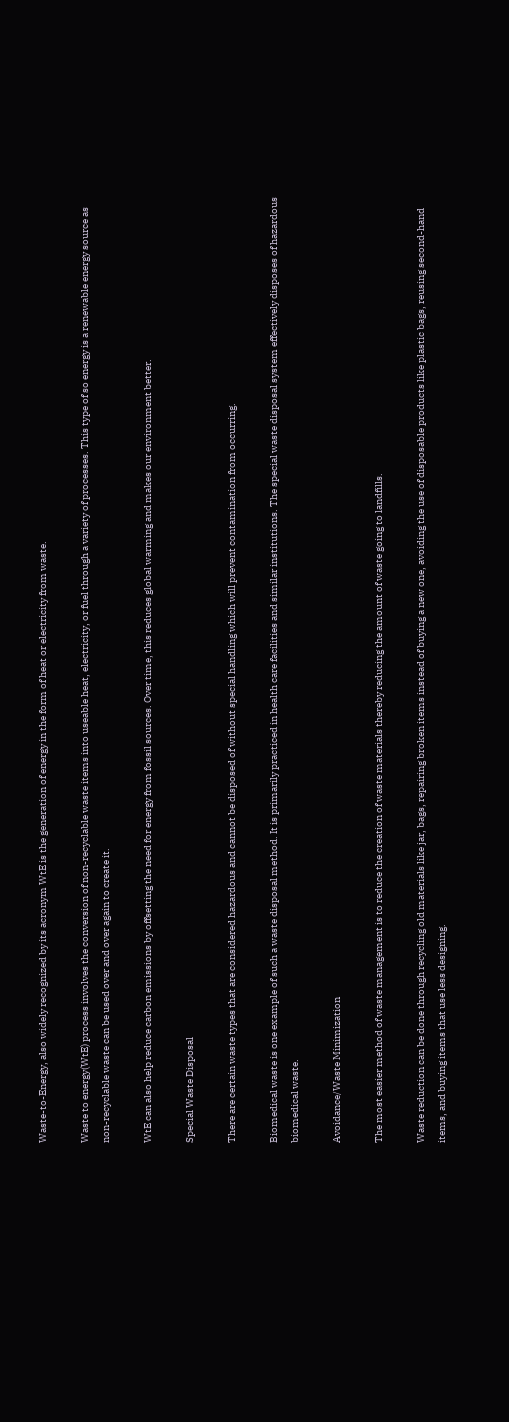Waste-to-Energy, also widely recognized by its acronym WtE is the generation of energy in the form of heat or electricity from waste.

Waste to energy(WtE) process involves the conversion of non-recyclable waste items into useable heat, electricity, or fuel through a variety of processes. This type of so energy is a renewable energy source as non-recyclable waste can be used over and over again to create it.

WtE can also help reduce carbon emissions by offsetting the need for energy from fossil sources. Over time, this reduces global warming and makes our environment better.

Special Waste Disposal

There are certain waste types that are considered hazardous and cannot be disposed of without special handling which will prevent contamination from occurring.

Biomedical waste is one example of such a waste disposal method. It is primarily practiced in health care facilities and similar institutions. The special waste disposal system effectively disposes of hazardous biomedical waste.

Avoidance/Waste Minimization

The most easier method of waste management is to reduce the creation of waste materials thereby reducing the amount of waste going to landfills.

Waste reduction can be done through recycling old materials like jar, bags, repairing broken items instead of buying a new one, avoiding the use of disposable products like plastic bags, reusing second-hand items, and buying items that use less designing.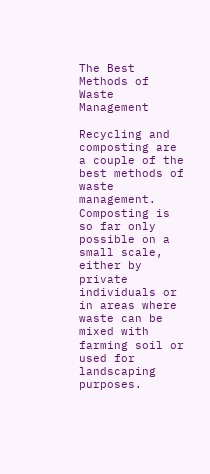The Best Methods of Waste Management

Recycling and composting are a couple of the best methods of waste management. Composting is so far only possible on a small scale, either by private individuals or in areas where waste can be mixed with farming soil or used for landscaping purposes.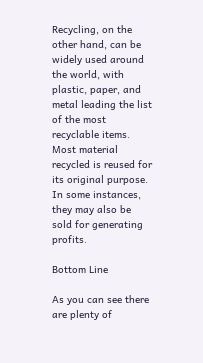Recycling, on the other hand, can be widely used around the world, with plastic, paper, and metal leading the list of the most recyclable items. Most material recycled is reused for its original purpose. In some instances, they may also be sold for generating profits.

Bottom Line

As you can see there are plenty of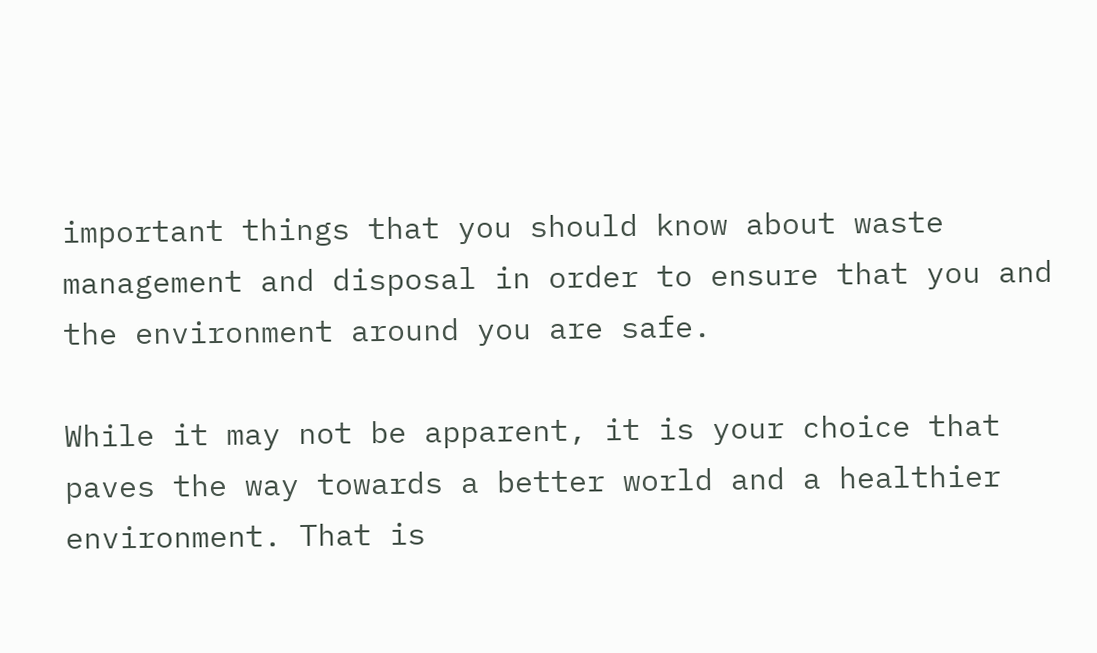important things that you should know about waste management and disposal in order to ensure that you and the environment around you are safe.

While it may not be apparent, it is your choice that paves the way towards a better world and a healthier environment. That is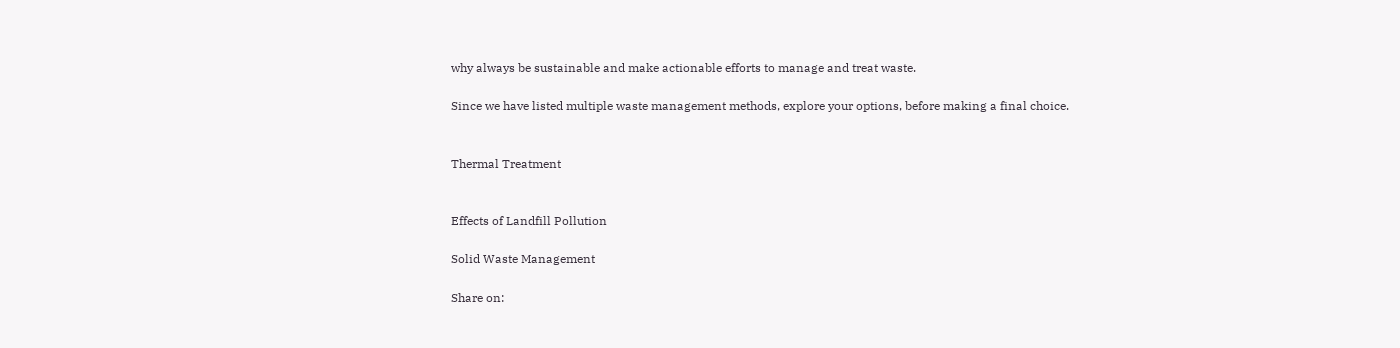why always be sustainable and make actionable efforts to manage and treat waste.

Since we have listed multiple waste management methods, explore your options, before making a final choice.


Thermal Treatment


Effects of Landfill Pollution

Solid Waste Management

Share on: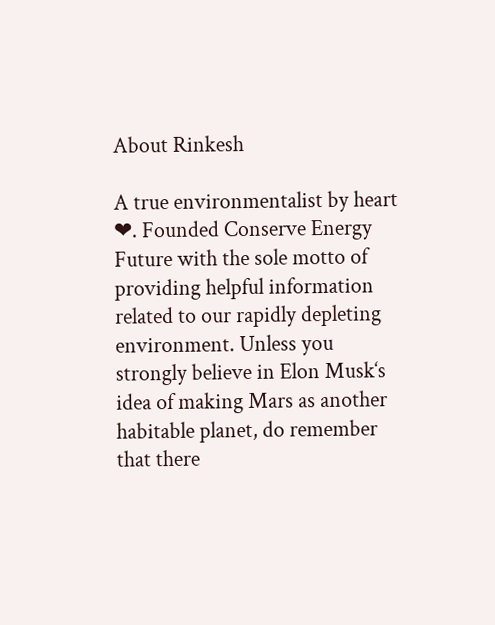About Rinkesh

A true environmentalist by heart ❤. Founded Conserve Energy Future with the sole motto of providing helpful information related to our rapidly depleting environment. Unless you strongly believe in Elon Musk‘s idea of making Mars as another habitable planet, do remember that there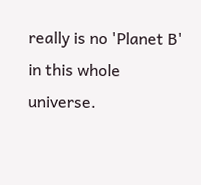really is no 'Planet B' in this whole universe.